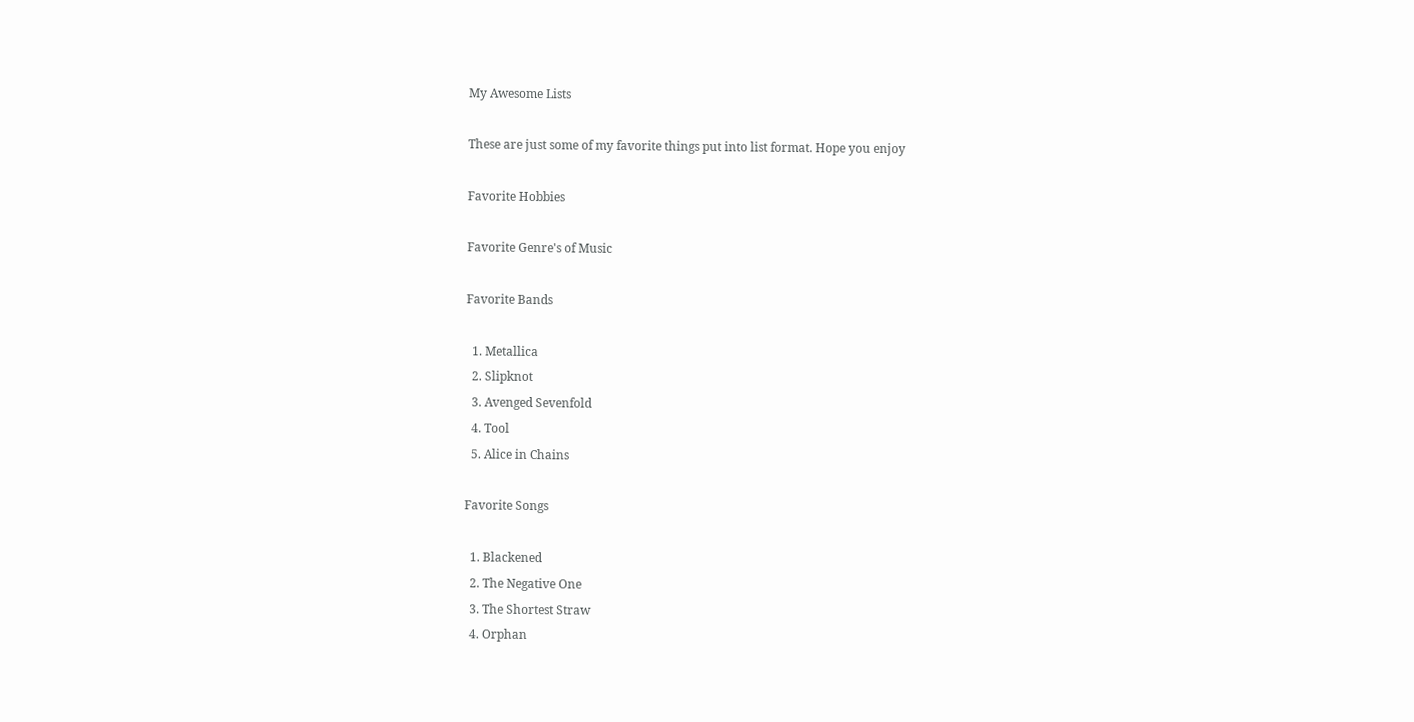My Awesome Lists

These are just some of my favorite things put into list format. Hope you enjoy

Favorite Hobbies

Favorite Genre's of Music

Favorite Bands

  1. Metallica
  2. Slipknot
  3. Avenged Sevenfold
  4. Tool
  5. Alice in Chains

Favorite Songs

  1. Blackened
  2. The Negative One
  3. The Shortest Straw
  4. Orphan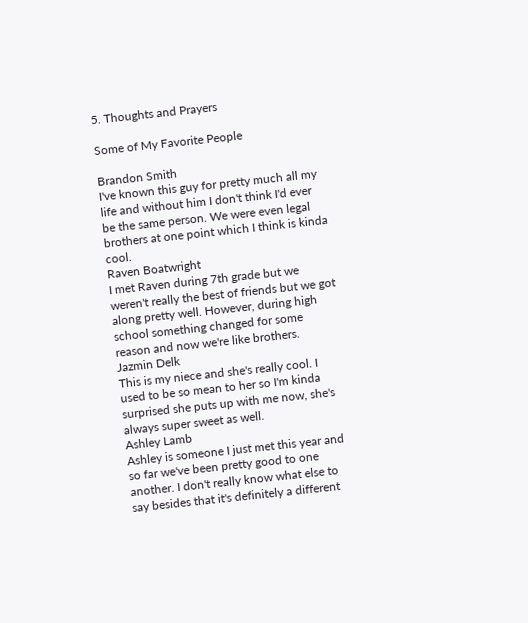5. Thoughts and Prayers

Some of My Favorite People

Brandon Smith
I've known this guy for pretty much all my life and without him I don't think I'd ever be the same person. We were even legal brothers at one point which I think is kinda cool.
Raven Boatwright
I met Raven during 7th grade but we weren't really the best of friends but we got along pretty well. However, during high school something changed for some reason and now we're like brothers.
Jazmin Delk
This is my niece and she's really cool. I used to be so mean to her so I'm kinda surprised she puts up with me now, she's always super sweet as well.
Ashley Lamb
Ashley is someone I just met this year and so far we've been pretty good to one another. I don't really know what else to say besides that it's definitely a different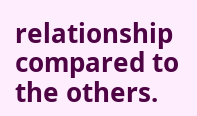relationship compared to the others.